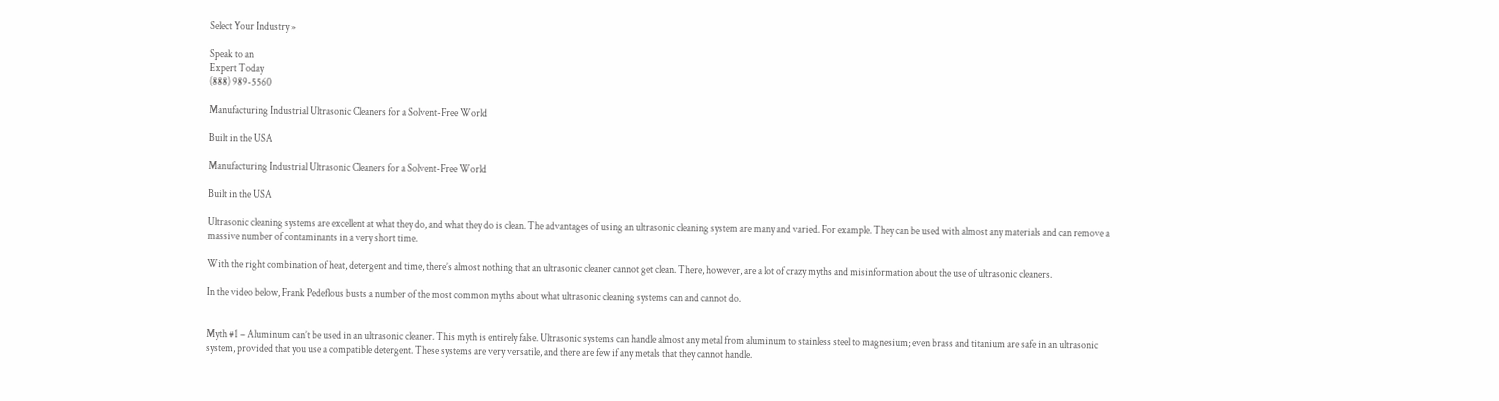Select Your Industry »

Speak to an
Expert Today
(888) 989-5560

Manufacturing Industrial Ultrasonic Cleaners for a Solvent-Free World

Built in the USA

Manufacturing Industrial Ultrasonic Cleaners for a Solvent-Free World

Built in the USA

Ultrasonic cleaning systems are excellent at what they do, and what they do is clean. The advantages of using an ultrasonic cleaning system are many and varied. For example. They can be used with almost any materials and can remove a massive number of contaminants in a very short time.

With the right combination of heat, detergent and time, there’s almost nothing that an ultrasonic cleaner cannot get clean. There, however, are a lot of crazy myths and misinformation about the use of ultrasonic cleaners.

In the video below, Frank Pedeflous busts a number of the most common myths about what ultrasonic cleaning systems can and cannot do.


Myth #1 – Aluminum can’t be used in an ultrasonic cleaner. This myth is entirely false. Ultrasonic systems can handle almost any metal from aluminum to stainless steel to magnesium; even brass and titanium are safe in an ultrasonic system, provided that you use a compatible detergent. These systems are very versatile, and there are few if any metals that they cannot handle.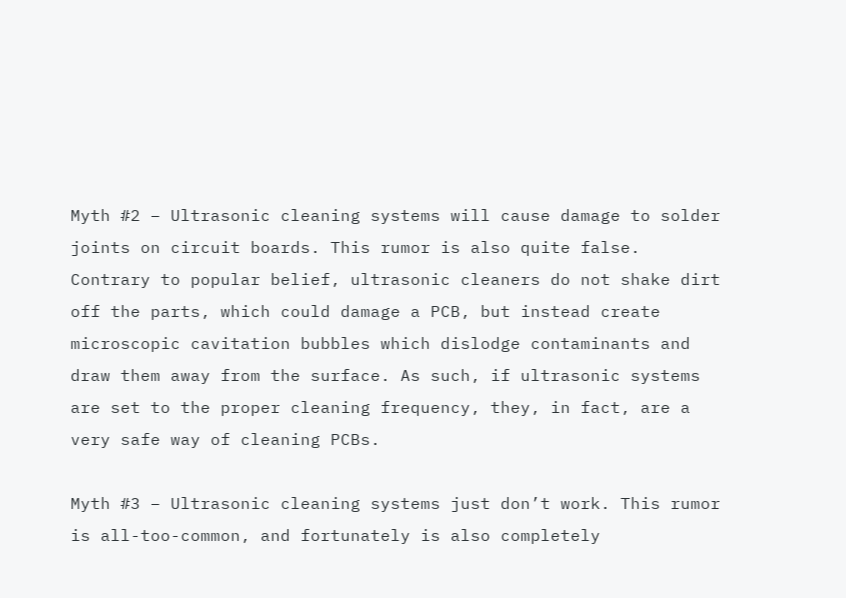Myth #2 – Ultrasonic cleaning systems will cause damage to solder joints on circuit boards. This rumor is also quite false. Contrary to popular belief, ultrasonic cleaners do not shake dirt off the parts, which could damage a PCB, but instead create microscopic cavitation bubbles which dislodge contaminants and draw them away from the surface. As such, if ultrasonic systems are set to the proper cleaning frequency, they, in fact, are a very safe way of cleaning PCBs.

Myth #3 – Ultrasonic cleaning systems just don’t work. This rumor is all-too-common, and fortunately is also completely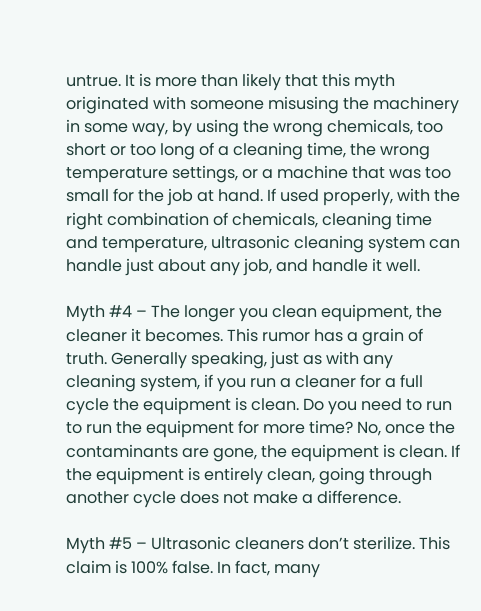untrue. It is more than likely that this myth originated with someone misusing the machinery in some way, by using the wrong chemicals, too short or too long of a cleaning time, the wrong temperature settings, or a machine that was too small for the job at hand. If used properly, with the right combination of chemicals, cleaning time and temperature, ultrasonic cleaning system can handle just about any job, and handle it well.

Myth #4 – The longer you clean equipment, the cleaner it becomes. This rumor has a grain of truth. Generally speaking, just as with any cleaning system, if you run a cleaner for a full cycle the equipment is clean. Do you need to run to run the equipment for more time? No, once the contaminants are gone, the equipment is clean. If the equipment is entirely clean, going through another cycle does not make a difference.

Myth #5 – Ultrasonic cleaners don’t sterilize. This claim is 100% false. In fact, many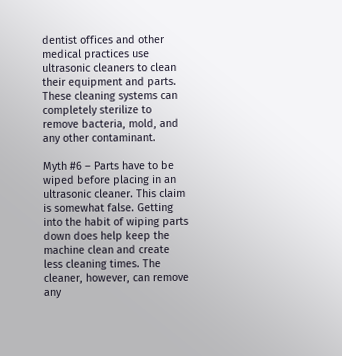dentist offices and other medical practices use ultrasonic cleaners to clean their equipment and parts. These cleaning systems can completely sterilize to remove bacteria, mold, and any other contaminant.

Myth #6 – Parts have to be wiped before placing in an ultrasonic cleaner. This claim is somewhat false. Getting into the habit of wiping parts down does help keep the machine clean and create less cleaning times. The cleaner, however, can remove any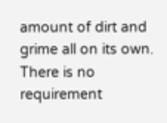amount of dirt and grime all on its own. There is no requirement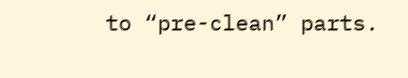to “pre-clean” parts.